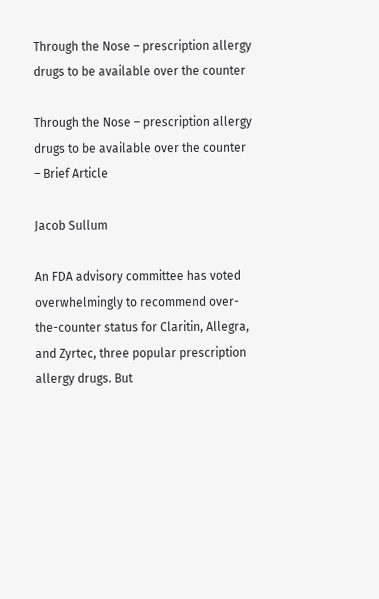Through the Nose – prescription allergy drugs to be available over the counter

Through the Nose – prescription allergy drugs to be available over the counter – Brief Article

Jacob Sullum

An FDA advisory committee has voted overwhelmingly to recommend over-the-counter status for Claritin, Allegra, and Zyrtec, three popular prescription allergy drugs. But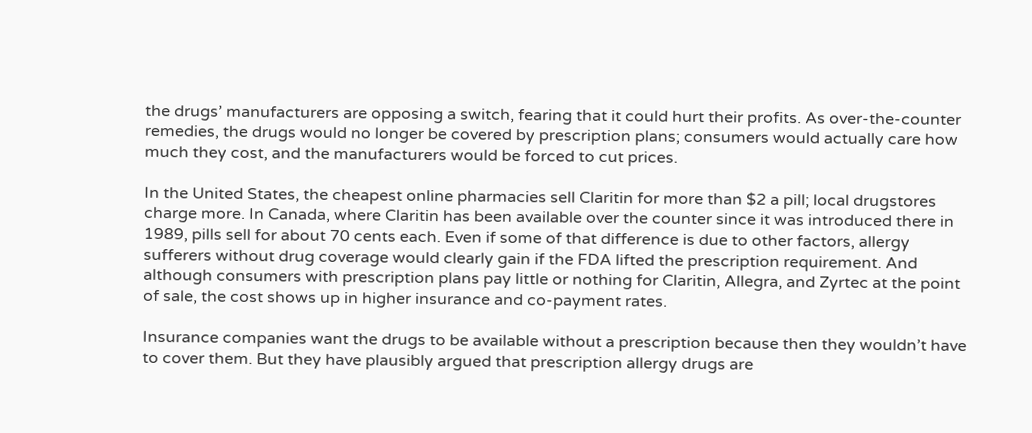the drugs’ manufacturers are opposing a switch, fearing that it could hurt their profits. As over-the-counter remedies, the drugs would no longer be covered by prescription plans; consumers would actually care how much they cost, and the manufacturers would be forced to cut prices.

In the United States, the cheapest online pharmacies sell Claritin for more than $2 a pill; local drugstores charge more. In Canada, where Claritin has been available over the counter since it was introduced there in 1989, pills sell for about 70 cents each. Even if some of that difference is due to other factors, allergy sufferers without drug coverage would clearly gain if the FDA lifted the prescription requirement. And although consumers with prescription plans pay little or nothing for Claritin, Allegra, and Zyrtec at the point of sale, the cost shows up in higher insurance and co-payment rates.

Insurance companies want the drugs to be available without a prescription because then they wouldn’t have to cover them. But they have plausibly argued that prescription allergy drugs are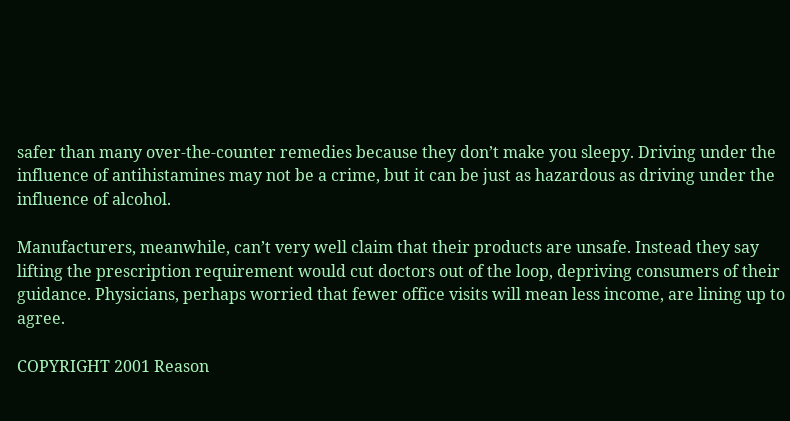safer than many over-the-counter remedies because they don’t make you sleepy. Driving under the influence of antihistamines may not be a crime, but it can be just as hazardous as driving under the influence of alcohol.

Manufacturers, meanwhile, can’t very well claim that their products are unsafe. Instead they say lifting the prescription requirement would cut doctors out of the loop, depriving consumers of their guidance. Physicians, perhaps worried that fewer office visits will mean less income, are lining up to agree.

COPYRIGHT 2001 Reason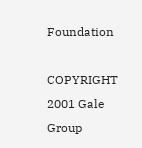Foundation

COPYRIGHT 2001 Gale Group